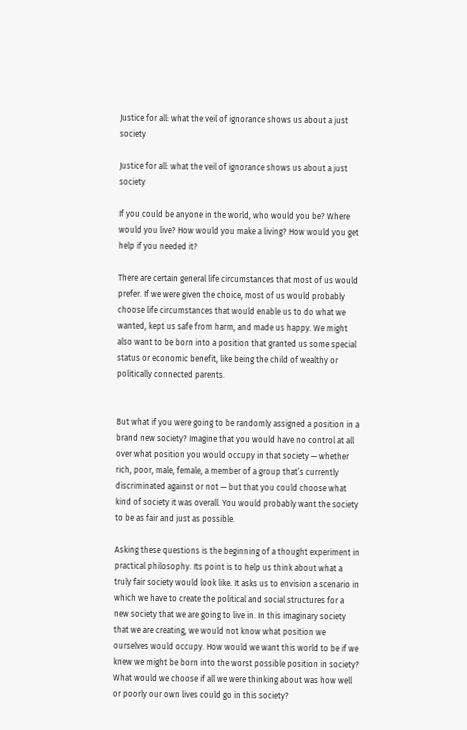Justice for all: what the veil of ignorance shows us about a just society

Justice for all: what the veil of ignorance shows us about a just society

If you could be anyone in the world, who would you be? Where would you live? How would you make a living? How would you get help if you needed it?

There are certain general life circumstances that most of us would prefer. If we were given the choice, most of us would probably choose life circumstances that would enable us to do what we wanted, kept us safe from harm, and made us happy. We might also want to be born into a position that granted us some special status or economic benefit, like being the child of wealthy or politically connected parents.


But what if you were going to be randomly assigned a position in a brand new society? Imagine that you would have no control at all over what position you would occupy in that society — whether rich, poor, male, female, a member of a group that’s currently discriminated against or not — but that you could choose what kind of society it was overall. You would probably want the society to be as fair and just as possible.

Asking these questions is the beginning of a thought experiment in practical philosophy. Its point is to help us think about what a truly fair society would look like. It asks us to envision a scenario in which we have to create the political and social structures for a new society that we are going to live in. In this imaginary society that we are creating, we would not know what position we ourselves would occupy. How would we want this world to be if we knew we might be born into the worst possible position in society? What would we choose if all we were thinking about was how well or poorly our own lives could go in this society?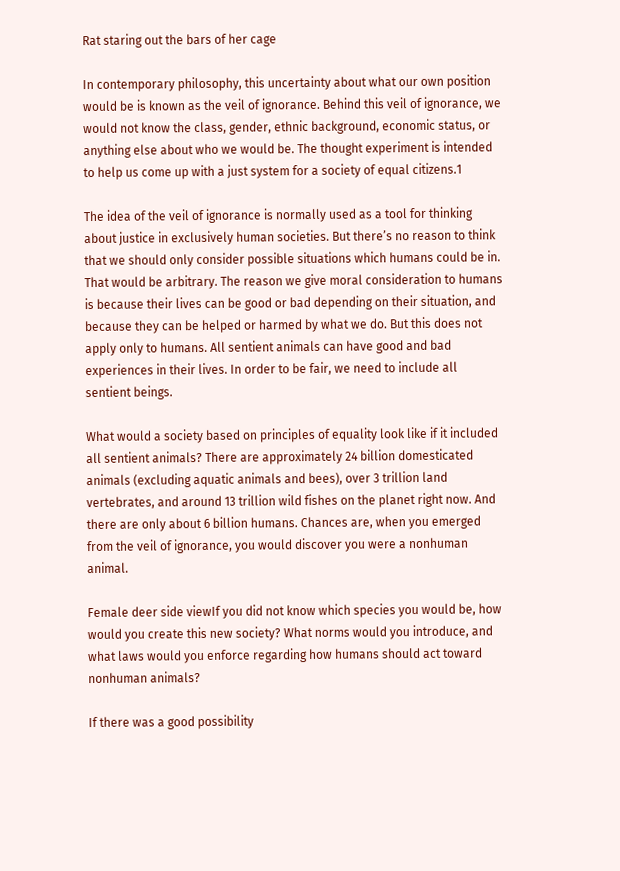Rat staring out the bars of her cage

In contemporary philosophy, this uncertainty about what our own position would be is known as the veil of ignorance. Behind this veil of ignorance, we would not know the class, gender, ethnic background, economic status, or anything else about who we would be. The thought experiment is intended to help us come up with a just system for a society of equal citizens.1

The idea of the veil of ignorance is normally used as a tool for thinking about justice in exclusively human societies. But there’s no reason to think that we should only consider possible situations which humans could be in. That would be arbitrary. The reason we give moral consideration to humans is because their lives can be good or bad depending on their situation, and because they can be helped or harmed by what we do. But this does not apply only to humans. All sentient animals can have good and bad experiences in their lives. In order to be fair, we need to include all sentient beings.

What would a society based on principles of equality look like if it included all sentient animals? There are approximately 24 billion domesticated animals (excluding aquatic animals and bees), over 3 trillion land vertebrates, and around 13 trillion wild fishes on the planet right now. And there are only about 6 billion humans. Chances are, when you emerged from the veil of ignorance, you would discover you were a nonhuman animal.

Female deer side viewIf you did not know which species you would be, how would you create this new society? What norms would you introduce, and what laws would you enforce regarding how humans should act toward nonhuman animals?

If there was a good possibility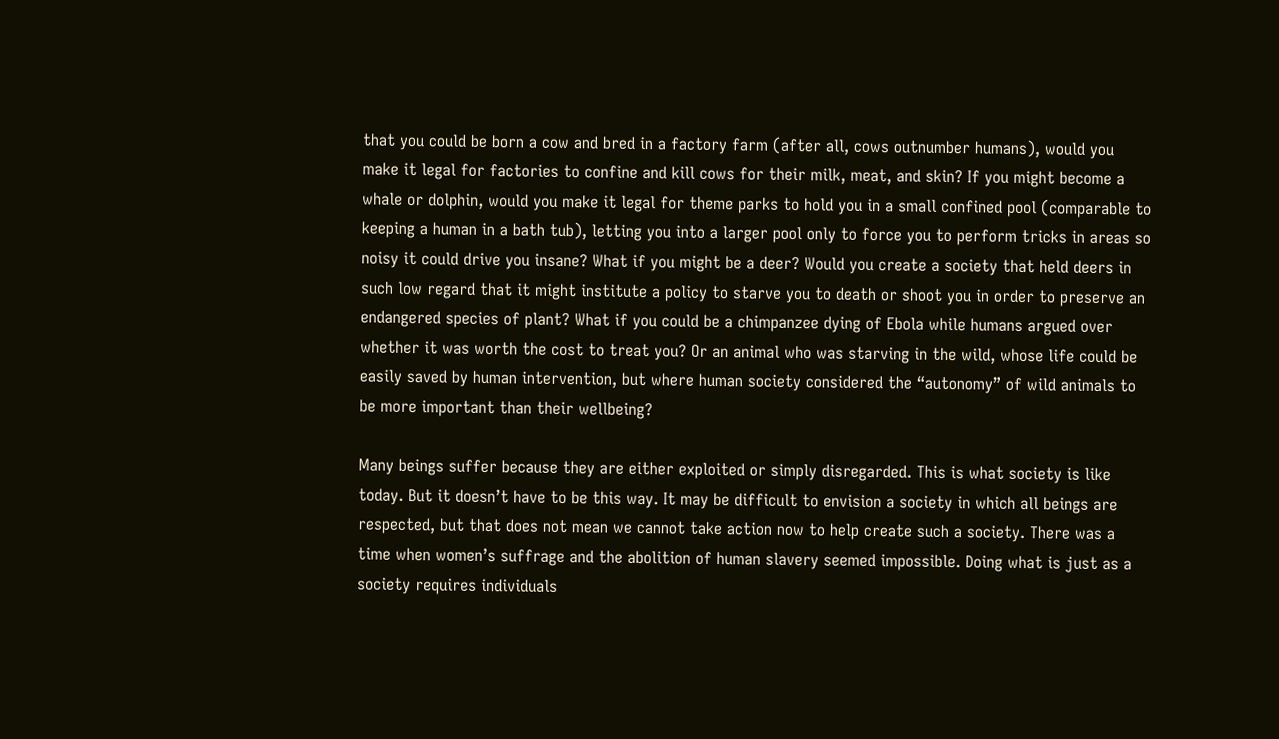that you could be born a cow and bred in a factory farm (after all, cows outnumber humans), would you make it legal for factories to confine and kill cows for their milk, meat, and skin? If you might become a whale or dolphin, would you make it legal for theme parks to hold you in a small confined pool (comparable to keeping a human in a bath tub), letting you into a larger pool only to force you to perform tricks in areas so noisy it could drive you insane? What if you might be a deer? Would you create a society that held deers in such low regard that it might institute a policy to starve you to death or shoot you in order to preserve an endangered species of plant? What if you could be a chimpanzee dying of Ebola while humans argued over whether it was worth the cost to treat you? Or an animal who was starving in the wild, whose life could be easily saved by human intervention, but where human society considered the “autonomy” of wild animals to be more important than their wellbeing?

Many beings suffer because they are either exploited or simply disregarded. This is what society is like today. But it doesn’t have to be this way. It may be difficult to envision a society in which all beings are respected, but that does not mean we cannot take action now to help create such a society. There was a time when women’s suffrage and the abolition of human slavery seemed impossible. Doing what is just as a society requires individuals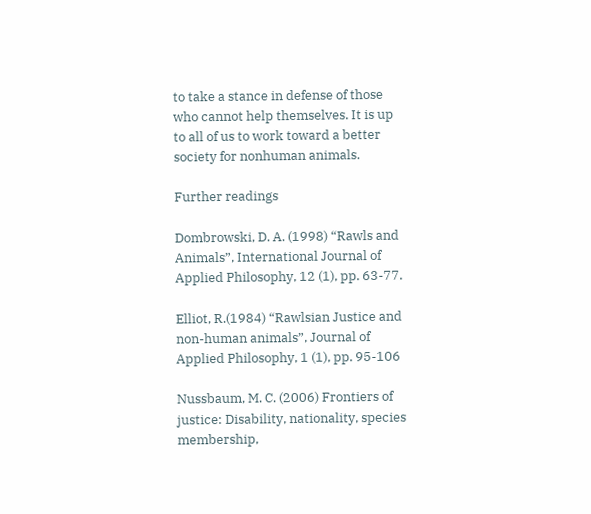to take a stance in defense of those who cannot help themselves. It is up to all of us to work toward a better society for nonhuman animals.

Further readings

Dombrowski, D. A. (1998) “Rawls and Animals”, International Journal of Applied Philosophy, 12 (1), pp. 63-77.

Elliot, R.(1984) “Rawlsian Justice and non-human animals”, Journal of Applied Philosophy, 1 (1), pp. 95-106

Nussbaum, M. C. (2006) Frontiers of justice: Disability, nationality, species membership,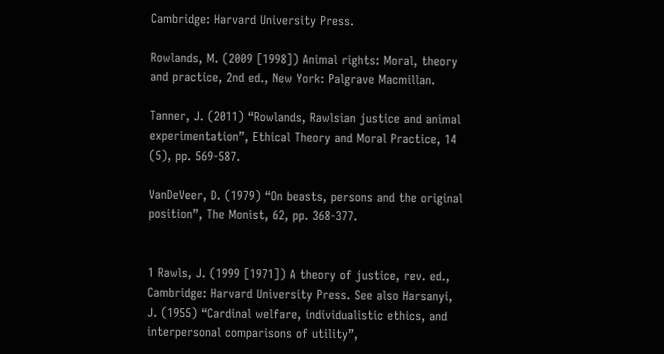Cambridge: Harvard University Press.

Rowlands, M. (2009 [1998]) Animal rights: Moral, theory and practice, 2nd ed., New York: Palgrave Macmillan.

Tanner, J. (2011) “Rowlands, Rawlsian justice and animal experimentation”, Ethical Theory and Moral Practice, 14 (5), pp. 569-587.

VanDeVeer, D. (1979) “On beasts, persons and the original position”, The Monist, 62, pp. 368-377.


1 Rawls, J. (1999 [1971]) A theory of justice, rev. ed., Cambridge: Harvard University Press. See also Harsanyi, J. (1955) “Cardinal welfare, individualistic ethics, and interpersonal comparisons of utility”,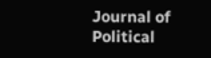Journal of Political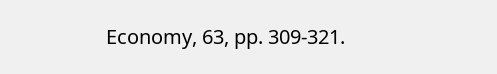Economy, 63, pp. 309-321.